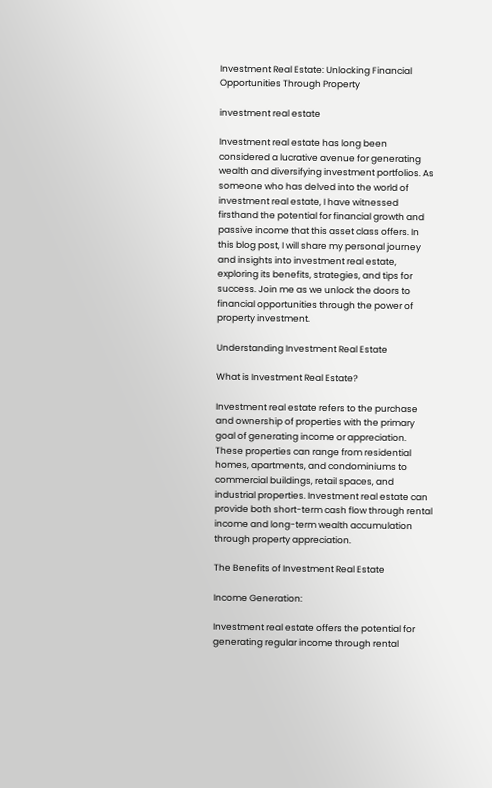Investment Real Estate: Unlocking Financial Opportunities Through Property

investment real estate

Investment real estate has long been considered a lucrative avenue for generating wealth and diversifying investment portfolios. As someone who has delved into the world of investment real estate, I have witnessed firsthand the potential for financial growth and passive income that this asset class offers. In this blog post, I will share my personal journey and insights into investment real estate, exploring its benefits, strategies, and tips for success. Join me as we unlock the doors to financial opportunities through the power of property investment.

Understanding Investment Real Estate

What is Investment Real Estate?

Investment real estate refers to the purchase and ownership of properties with the primary goal of generating income or appreciation. These properties can range from residential homes, apartments, and condominiums to commercial buildings, retail spaces, and industrial properties. Investment real estate can provide both short-term cash flow through rental income and long-term wealth accumulation through property appreciation.

The Benefits of Investment Real Estate

Income Generation:

Investment real estate offers the potential for generating regular income through rental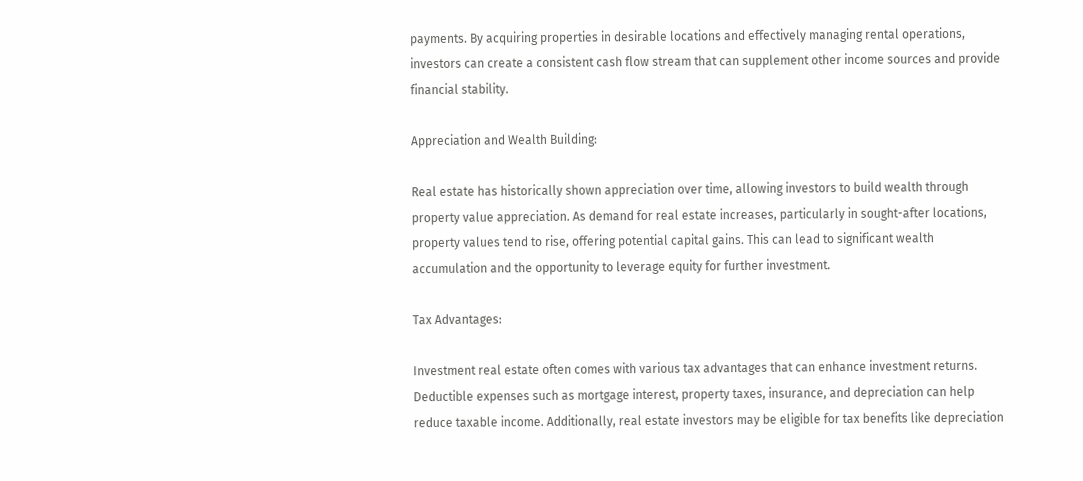payments. By acquiring properties in desirable locations and effectively managing rental operations, investors can create a consistent cash flow stream that can supplement other income sources and provide financial stability.

Appreciation and Wealth Building:

Real estate has historically shown appreciation over time, allowing investors to build wealth through property value appreciation. As demand for real estate increases, particularly in sought-after locations, property values tend to rise, offering potential capital gains. This can lead to significant wealth accumulation and the opportunity to leverage equity for further investment.

Tax Advantages:

Investment real estate often comes with various tax advantages that can enhance investment returns. Deductible expenses such as mortgage interest, property taxes, insurance, and depreciation can help reduce taxable income. Additionally, real estate investors may be eligible for tax benefits like depreciation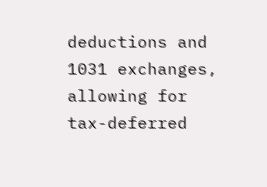deductions and 1031 exchanges, allowing for tax-deferred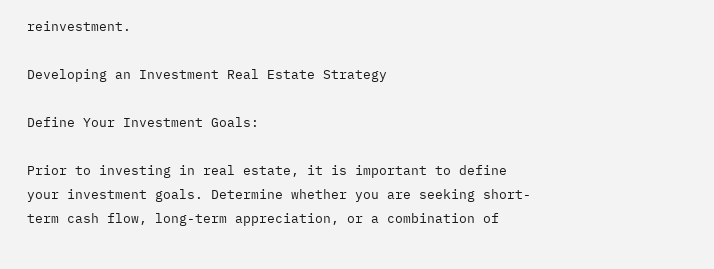reinvestment.

Developing an Investment Real Estate Strategy

Define Your Investment Goals:

Prior to investing in real estate, it is important to define your investment goals. Determine whether you are seeking short-term cash flow, long-term appreciation, or a combination of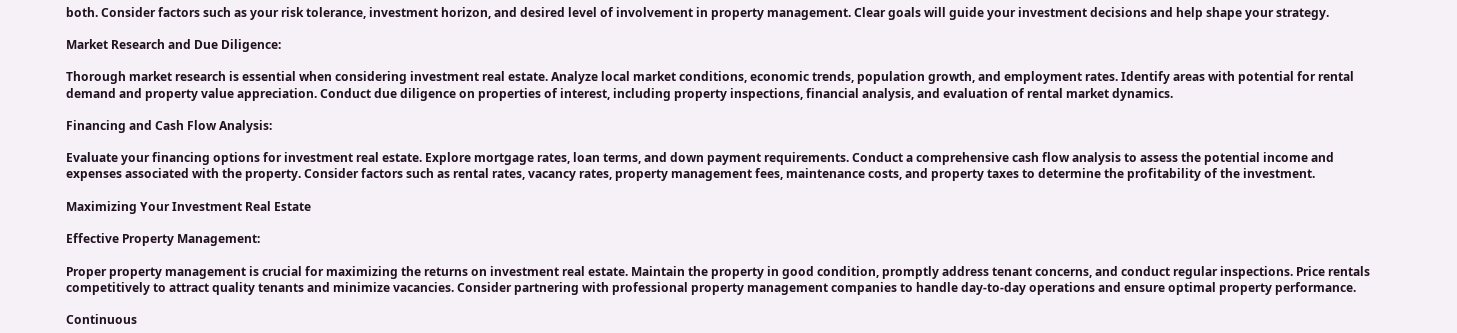both. Consider factors such as your risk tolerance, investment horizon, and desired level of involvement in property management. Clear goals will guide your investment decisions and help shape your strategy.

Market Research and Due Diligence:

Thorough market research is essential when considering investment real estate. Analyze local market conditions, economic trends, population growth, and employment rates. Identify areas with potential for rental demand and property value appreciation. Conduct due diligence on properties of interest, including property inspections, financial analysis, and evaluation of rental market dynamics.

Financing and Cash Flow Analysis:

Evaluate your financing options for investment real estate. Explore mortgage rates, loan terms, and down payment requirements. Conduct a comprehensive cash flow analysis to assess the potential income and expenses associated with the property. Consider factors such as rental rates, vacancy rates, property management fees, maintenance costs, and property taxes to determine the profitability of the investment.

Maximizing Your Investment Real Estate

Effective Property Management:

Proper property management is crucial for maximizing the returns on investment real estate. Maintain the property in good condition, promptly address tenant concerns, and conduct regular inspections. Price rentals competitively to attract quality tenants and minimize vacancies. Consider partnering with professional property management companies to handle day-to-day operations and ensure optimal property performance.

Continuous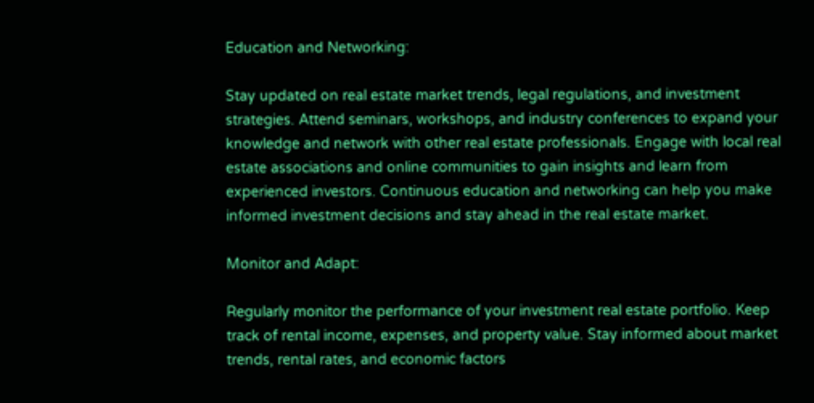Education and Networking:

Stay updated on real estate market trends, legal regulations, and investment strategies. Attend seminars, workshops, and industry conferences to expand your knowledge and network with other real estate professionals. Engage with local real estate associations and online communities to gain insights and learn from experienced investors. Continuous education and networking can help you make informed investment decisions and stay ahead in the real estate market.

Monitor and Adapt:

Regularly monitor the performance of your investment real estate portfolio. Keep track of rental income, expenses, and property value. Stay informed about market trends, rental rates, and economic factors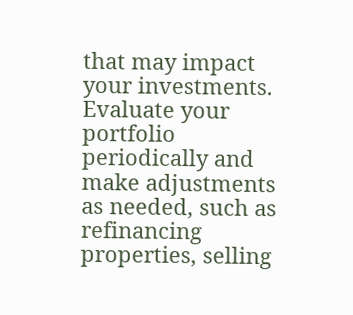that may impact your investments. Evaluate your portfolio periodically and make adjustments as needed, such as refinancing properties, selling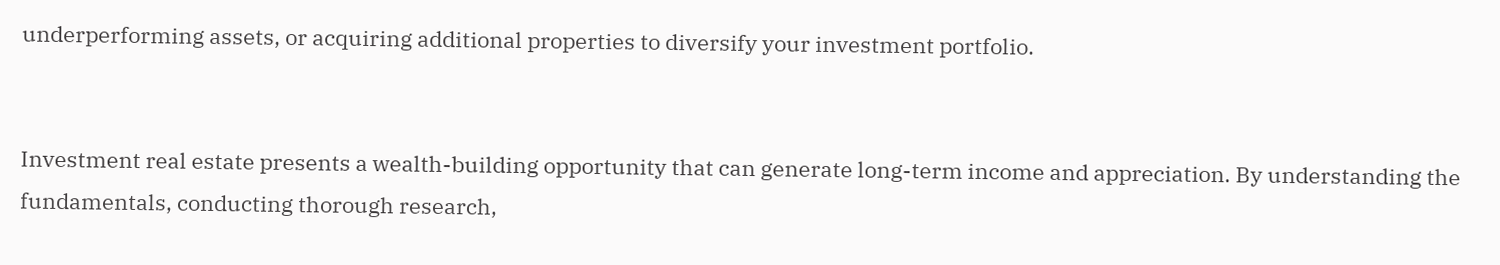underperforming assets, or acquiring additional properties to diversify your investment portfolio.


Investment real estate presents a wealth-building opportunity that can generate long-term income and appreciation. By understanding the fundamentals, conducting thorough research,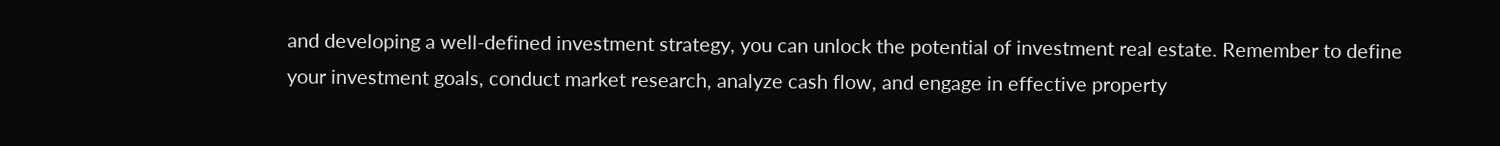and developing a well-defined investment strategy, you can unlock the potential of investment real estate. Remember to define your investment goals, conduct market research, analyze cash flow, and engage in effective property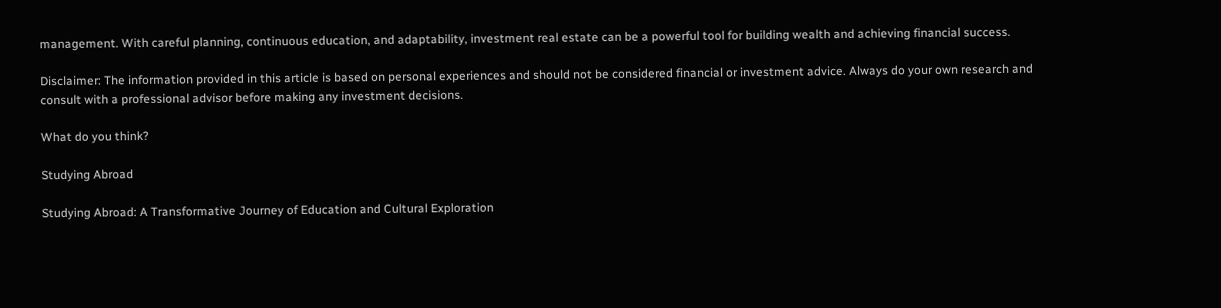management. With careful planning, continuous education, and adaptability, investment real estate can be a powerful tool for building wealth and achieving financial success.

Disclaimer: The information provided in this article is based on personal experiences and should not be considered financial or investment advice. Always do your own research and consult with a professional advisor before making any investment decisions.

What do you think?

Studying Abroad

Studying Abroad: A Transformative Journey of Education and Cultural Exploration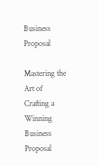Business Proposal

Mastering the Art of Crafting a Winning Business Proposal